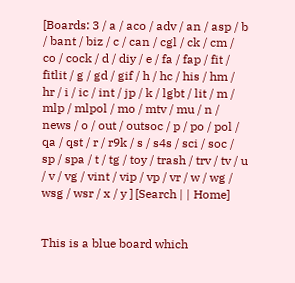[Boards: 3 / a / aco / adv / an / asp / b / bant / biz / c / can / cgl / ck / cm / co / cock / d / diy / e / fa / fap / fit / fitlit / g / gd / gif / h / hc / his / hm / hr / i / ic / int / jp / k / lgbt / lit / m / mlp / mlpol / mo / mtv / mu / n / news / o / out / outsoc / p / po / pol / qa / qst / r / r9k / s / s4s / sci / soc / sp / spa / t / tg / toy / trash / trv / tv / u / v / vg / vint / vip / vp / vr / w / wg / wsg / wsr / x / y ] [Search | | Home]


This is a blue board which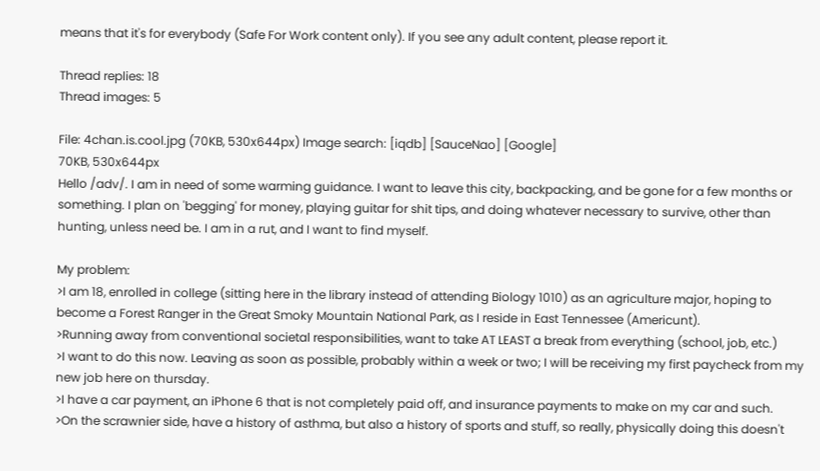means that it's for everybody (Safe For Work content only). If you see any adult content, please report it.

Thread replies: 18
Thread images: 5

File: 4chan.is.cool.jpg (70KB, 530x644px) Image search: [iqdb] [SauceNao] [Google]
70KB, 530x644px
Hello /adv/. I am in need of some warming guidance. I want to leave this city, backpacking, and be gone for a few months or something. I plan on 'begging' for money, playing guitar for shit tips, and doing whatever necessary to survive, other than hunting, unless need be. I am in a rut, and I want to find myself.

My problem:
>I am 18, enrolled in college (sitting here in the library instead of attending Biology 1010) as an agriculture major, hoping to become a Forest Ranger in the Great Smoky Mountain National Park, as I reside in East Tennessee (Americunt).
>Running away from conventional societal responsibilities, want to take AT LEAST a break from everything (school, job, etc.)
>I want to do this now. Leaving as soon as possible, probably within a week or two; I will be receiving my first paycheck from my new job here on thursday.
>I have a car payment, an iPhone 6 that is not completely paid off, and insurance payments to make on my car and such.
>On the scrawnier side, have a history of asthma, but also a history of sports and stuff, so really, physically doing this doesn't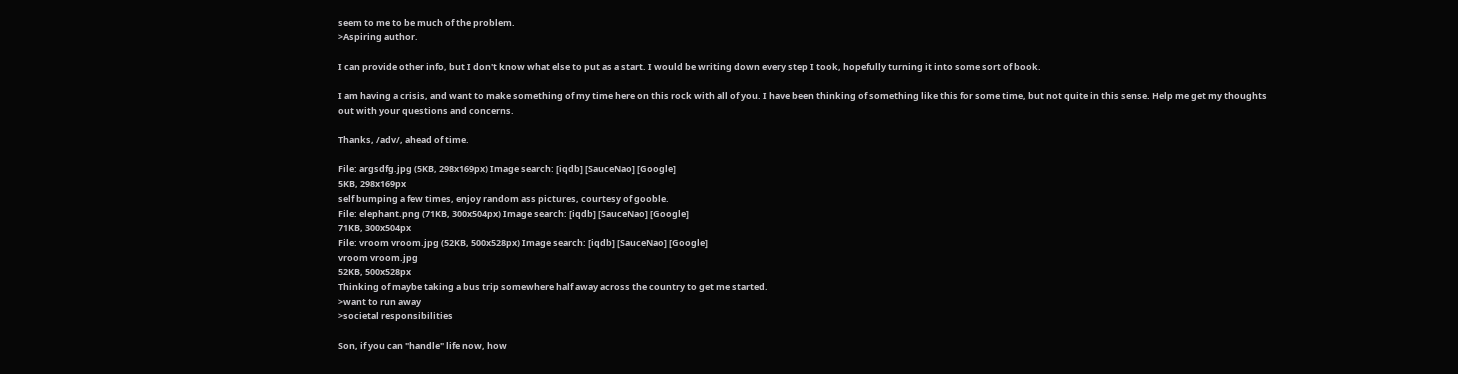seem to me to be much of the problem.
>Aspiring author.

I can provide other info, but I don't know what else to put as a start. I would be writing down every step I took, hopefully turning it into some sort of book.

I am having a crisis, and want to make something of my time here on this rock with all of you. I have been thinking of something like this for some time, but not quite in this sense. Help me get my thoughts out with your questions and concerns.

Thanks, /adv/, ahead of time.

File: argsdfg.jpg (5KB, 298x169px) Image search: [iqdb] [SauceNao] [Google]
5KB, 298x169px
self bumping a few times, enjoy random ass pictures, courtesy of gooble.
File: elephant.png (71KB, 300x504px) Image search: [iqdb] [SauceNao] [Google]
71KB, 300x504px
File: vroom vroom.jpg (52KB, 500x528px) Image search: [iqdb] [SauceNao] [Google]
vroom vroom.jpg
52KB, 500x528px
Thinking of maybe taking a bus trip somewhere half away across the country to get me started.
>want to run away
>societal responsibilities

Son, if you can "handle" life now, how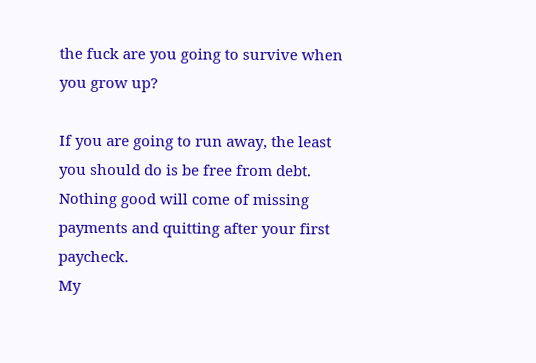the fuck are you going to survive when you grow up?

If you are going to run away, the least you should do is be free from debt. Nothing good will come of missing payments and quitting after your first paycheck.
My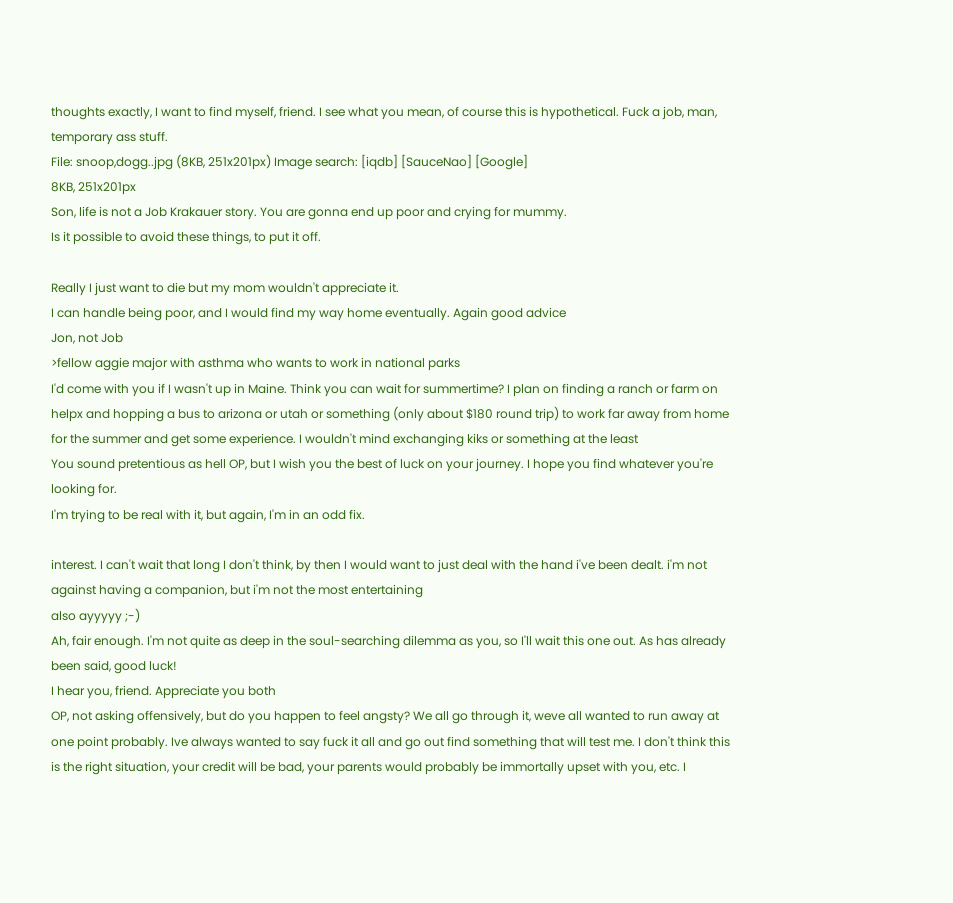thoughts exactly, I want to find myself, friend. I see what you mean, of course this is hypothetical. Fuck a job, man, temporary ass stuff.
File: snoop,dogg..jpg (8KB, 251x201px) Image search: [iqdb] [SauceNao] [Google]
8KB, 251x201px
Son, life is not a Job Krakauer story. You are gonna end up poor and crying for mummy.
Is it possible to avoid these things, to put it off.

Really I just want to die but my mom wouldn't appreciate it.
I can handle being poor, and I would find my way home eventually. Again good advice
Jon, not Job
>fellow aggie major with asthma who wants to work in national parks
I'd come with you if I wasn't up in Maine. Think you can wait for summertime? I plan on finding a ranch or farm on helpx and hopping a bus to arizona or utah or something (only about $180 round trip) to work far away from home for the summer and get some experience. I wouldn't mind exchanging kiks or something at the least
You sound pretentious as hell OP, but I wish you the best of luck on your journey. I hope you find whatever you're looking for.
I'm trying to be real with it, but again, I'm in an odd fix.

interest. I can't wait that long I don't think, by then I would want to just deal with the hand i've been dealt. i'm not against having a companion, but i'm not the most entertaining
also ayyyyy ;-)
Ah, fair enough. I'm not quite as deep in the soul-searching dilemma as you, so I'll wait this one out. As has already been said, good luck!
I hear you, friend. Appreciate you both
OP, not asking offensively, but do you happen to feel angsty? We all go through it, weve all wanted to run away at one point probably. Ive always wanted to say fuck it all and go out find something that will test me. I don't think this is the right situation, your credit will be bad, your parents would probably be immortally upset with you, etc. I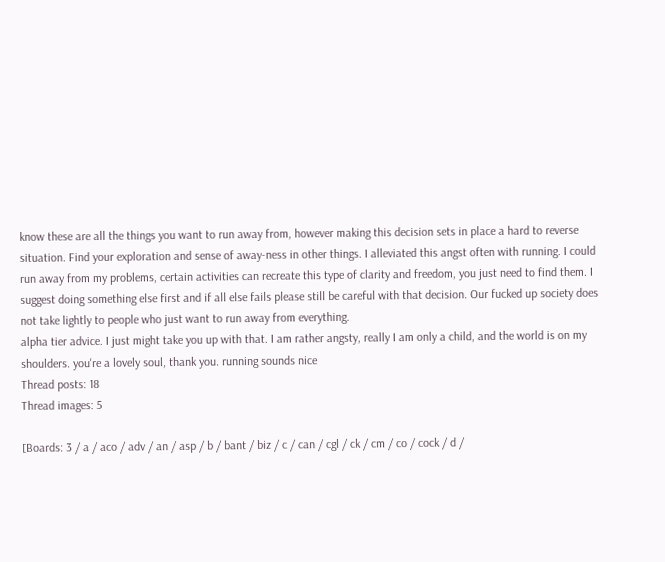know these are all the things you want to run away from, however making this decision sets in place a hard to reverse situation. Find your exploration and sense of away-ness in other things. I alleviated this angst often with running. I could run away from my problems, certain activities can recreate this type of clarity and freedom, you just need to find them. I suggest doing something else first and if all else fails please still be careful with that decision. Our fucked up society does not take lightly to people who just want to run away from everything.
alpha tier advice. I just might take you up with that. I am rather angsty, really I am only a child, and the world is on my shoulders. you're a lovely soul, thank you. running sounds nice
Thread posts: 18
Thread images: 5

[Boards: 3 / a / aco / adv / an / asp / b / bant / biz / c / can / cgl / ck / cm / co / cock / d /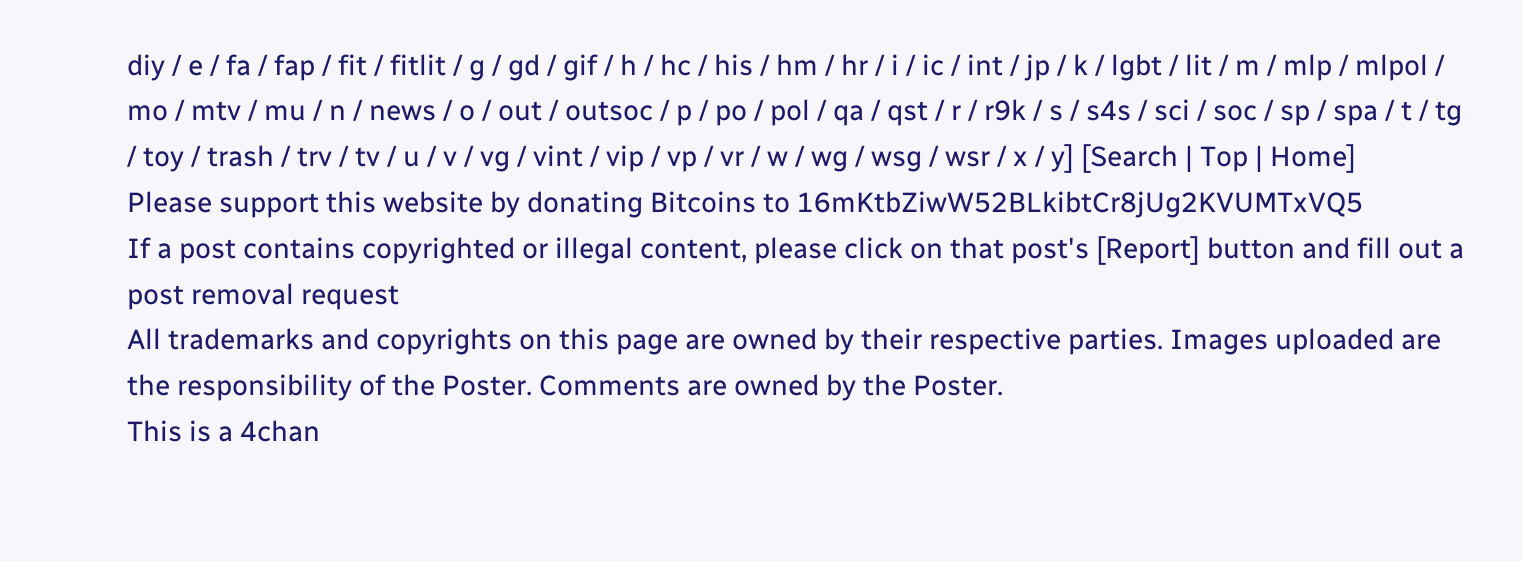diy / e / fa / fap / fit / fitlit / g / gd / gif / h / hc / his / hm / hr / i / ic / int / jp / k / lgbt / lit / m / mlp / mlpol / mo / mtv / mu / n / news / o / out / outsoc / p / po / pol / qa / qst / r / r9k / s / s4s / sci / soc / sp / spa / t / tg / toy / trash / trv / tv / u / v / vg / vint / vip / vp / vr / w / wg / wsg / wsr / x / y] [Search | Top | Home]
Please support this website by donating Bitcoins to 16mKtbZiwW52BLkibtCr8jUg2KVUMTxVQ5
If a post contains copyrighted or illegal content, please click on that post's [Report] button and fill out a post removal request
All trademarks and copyrights on this page are owned by their respective parties. Images uploaded are the responsibility of the Poster. Comments are owned by the Poster.
This is a 4chan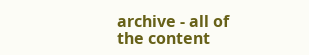archive - all of the content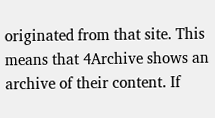originated from that site. This means that 4Archive shows an archive of their content. If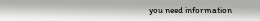you need information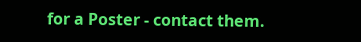for a Poster - contact them.